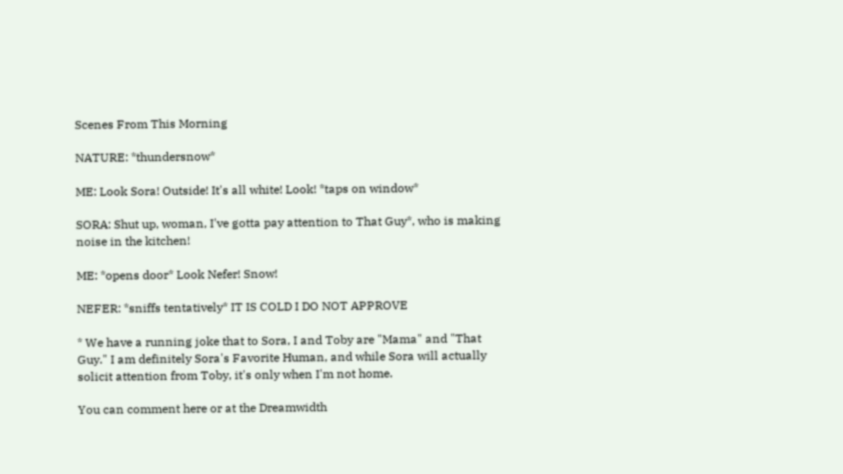Scenes From This Morning

NATURE: *thundersnow*

ME: Look Sora! Outside! It's all white! Look! *taps on window*

SORA: Shut up, woman, I've gotta pay attention to That Guy*, who is making noise in the kitchen!

ME: *opens door* Look Nefer! Snow!

NEFER: *sniffs tentatively* IT IS COLD I DO NOT APPROVE

* We have a running joke that to Sora, I and Toby are "Mama" and "That Guy." I am definitely Sora's Favorite Human, and while Sora will actually solicit attention from Toby, it's only when I'm not home.

You can comment here or at the Dreamwidth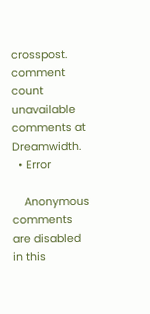crosspost. comment count unavailable comments at Dreamwidth.
  • Error

    Anonymous comments are disabled in this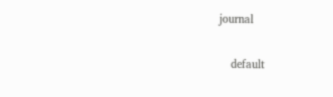journal

    default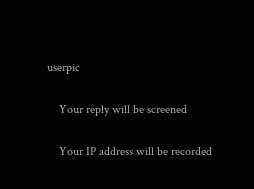userpic

    Your reply will be screened

    Your IP address will be recorded